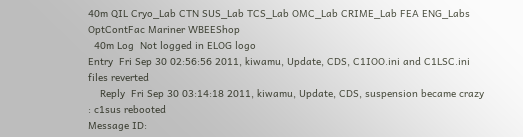40m QIL Cryo_Lab CTN SUS_Lab TCS_Lab OMC_Lab CRIME_Lab FEA ENG_Labs OptContFac Mariner WBEEShop
  40m Log  Not logged in ELOG logo
Entry  Fri Sep 30 02:56:56 2011, kiwamu, Update, CDS, C1IOO.ini and C1LSC.ini files reverted
    Reply  Fri Sep 30 03:14:18 2011, kiwamu, Update, CDS, suspension became crazy : c1sus rebooted
Message ID: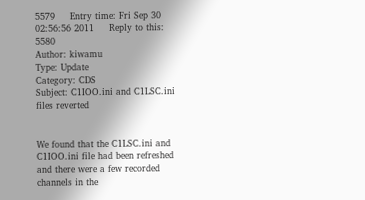5579     Entry time: Fri Sep 30 02:56:56 2011     Reply to this: 5580
Author: kiwamu
Type: Update
Category: CDS
Subject: C1IOO.ini and C1LSC.ini files reverted


We found that the C1LSC.ini and C1IOO.ini file had been refreshed and there were a few recorded channels in the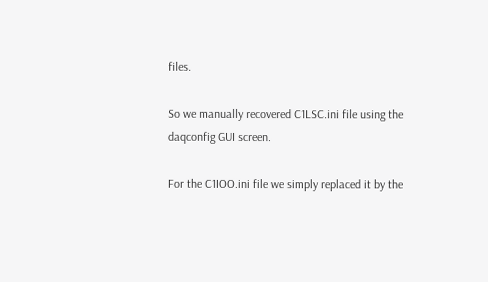files.

So we manually recovered C1LSC.ini file using the daqconfig GUI screen.

For the C1IOO.ini file we simply replaced it by the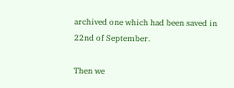archived one which had been saved in 22nd of September.

Then we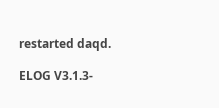restarted daqd.

ELOG V3.1.3-